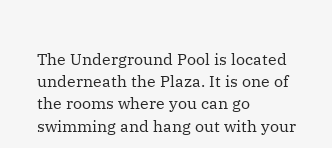The Underground Pool is located underneath the Plaza. It is one of the rooms where you can go swimming and hang out with your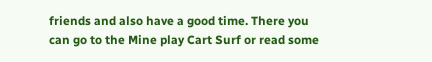friends and also have a good time. There you can go to the Mine play Cart Surf or read some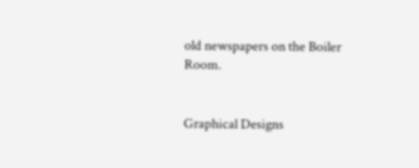old newspapers on the Boiler Room.


Graphical Designs